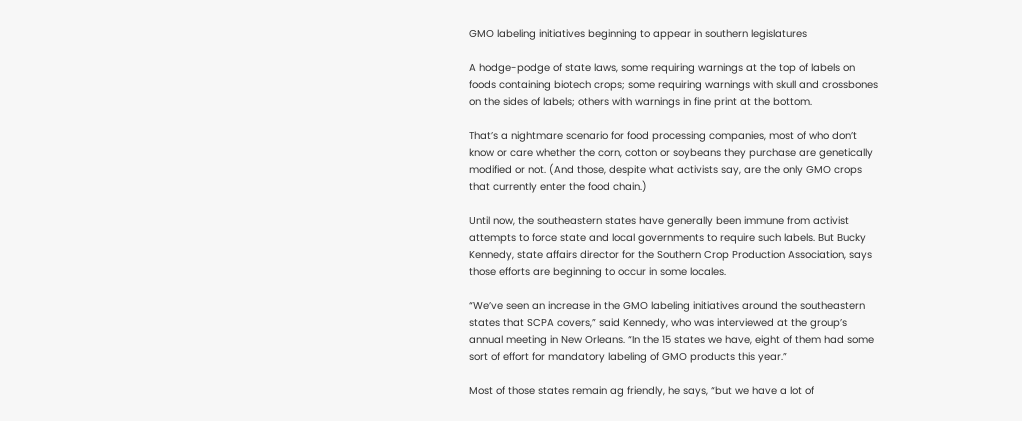GMO labeling initiatives beginning to appear in southern legislatures

A hodge-podge of state laws, some requiring warnings at the top of labels on foods containing biotech crops; some requiring warnings with skull and crossbones on the sides of labels; others with warnings in fine print at the bottom.

That’s a nightmare scenario for food processing companies, most of who don’t know or care whether the corn, cotton or soybeans they purchase are genetically modified or not. (And those, despite what activists say, are the only GMO crops that currently enter the food chain.)

Until now, the southeastern states have generally been immune from activist attempts to force state and local governments to require such labels. But Bucky Kennedy, state affairs director for the Southern Crop Production Association, says those efforts are beginning to occur in some locales.

“We’ve seen an increase in the GMO labeling initiatives around the southeastern states that SCPA covers,” said Kennedy, who was interviewed at the group’s annual meeting in New Orleans. “In the 15 states we have, eight of them had some sort of effort for mandatory labeling of GMO products this year.”

Most of those states remain ag friendly, he says, “but we have a lot of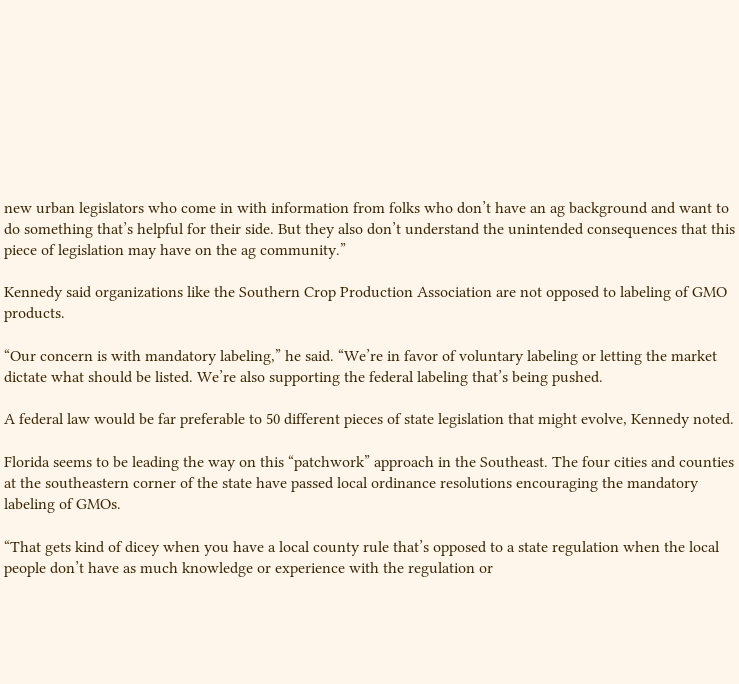new urban legislators who come in with information from folks who don’t have an ag background and want to do something that’s helpful for their side. But they also don’t understand the unintended consequences that this piece of legislation may have on the ag community.”

Kennedy said organizations like the Southern Crop Production Association are not opposed to labeling of GMO products.

“Our concern is with mandatory labeling,” he said. “We’re in favor of voluntary labeling or letting the market dictate what should be listed. We’re also supporting the federal labeling that’s being pushed.

A federal law would be far preferable to 50 different pieces of state legislation that might evolve, Kennedy noted.

Florida seems to be leading the way on this “patchwork” approach in the Southeast. The four cities and counties at the southeastern corner of the state have passed local ordinance resolutions encouraging the mandatory labeling of GMOs.

“That gets kind of dicey when you have a local county rule that’s opposed to a state regulation when the local people don’t have as much knowledge or experience with the regulation or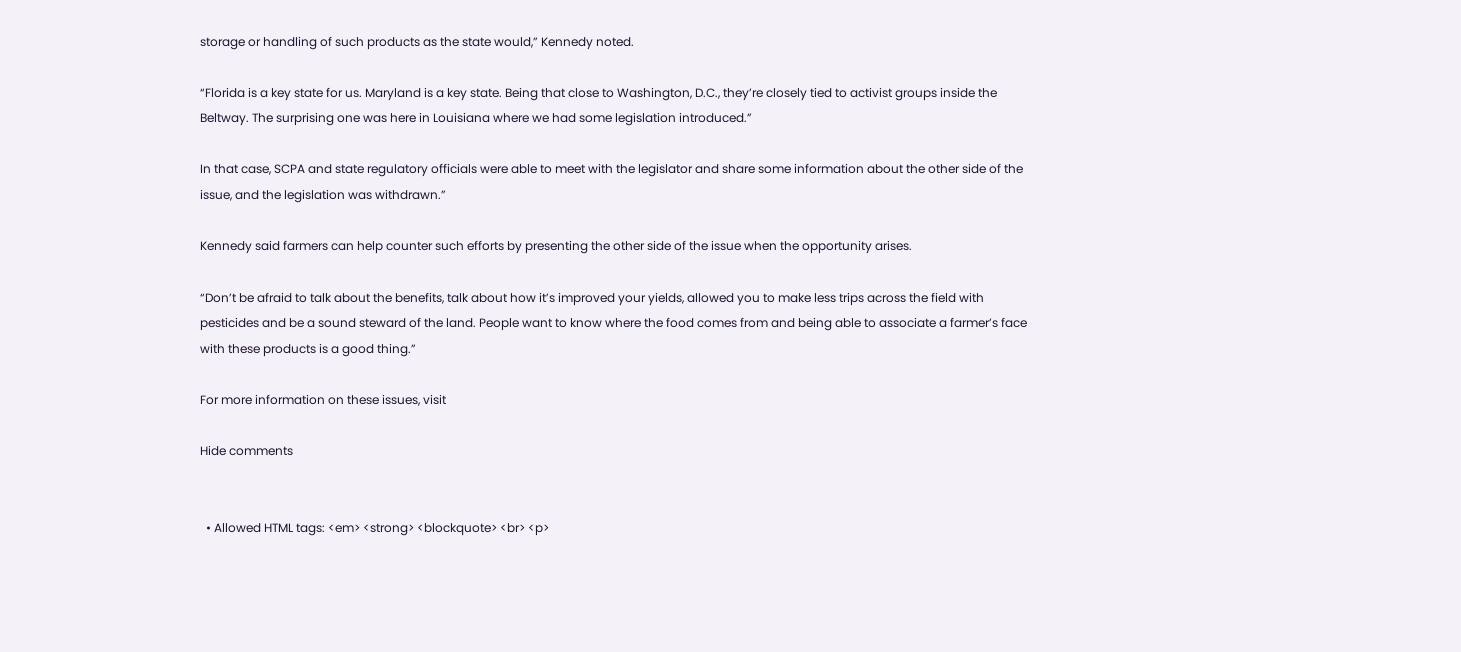storage or handling of such products as the state would,” Kennedy noted.

“Florida is a key state for us. Maryland is a key state. Being that close to Washington, D.C., they’re closely tied to activist groups inside the Beltway. The surprising one was here in Louisiana where we had some legislation introduced.”

In that case, SCPA and state regulatory officials were able to meet with the legislator and share some information about the other side of the issue, and the legislation was withdrawn.”

Kennedy said farmers can help counter such efforts by presenting the other side of the issue when the opportunity arises.

“Don’t be afraid to talk about the benefits, talk about how it’s improved your yields, allowed you to make less trips across the field with pesticides and be a sound steward of the land. People want to know where the food comes from and being able to associate a farmer’s face with these products is a good thing.”

For more information on these issues, visit

Hide comments


  • Allowed HTML tags: <em> <strong> <blockquote> <br> <p>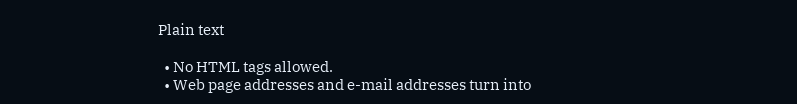Plain text

  • No HTML tags allowed.
  • Web page addresses and e-mail addresses turn into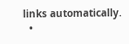links automatically.
  •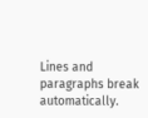Lines and paragraphs break automatically.